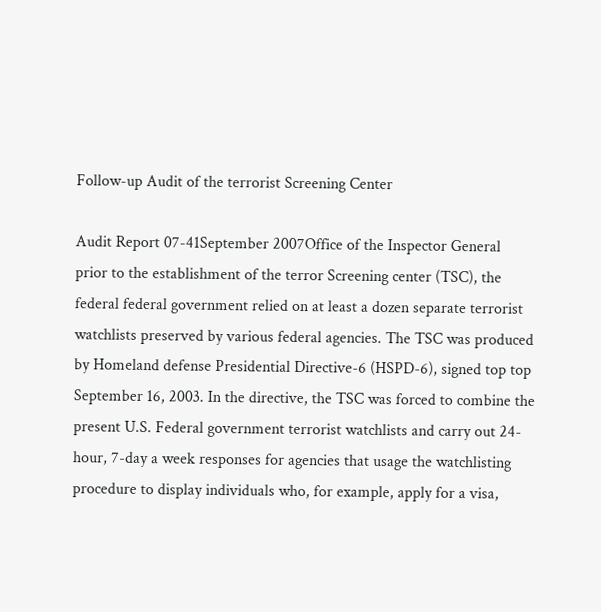Follow-up Audit of the terrorist Screening Center

Audit Report 07-41September 2007Office of the Inspector General
prior to the establishment of the terror Screening center (TSC), the federal federal government relied on at least a dozen separate terrorist watchlists preserved by various federal agencies. The TSC was produced by Homeland defense Presidential Directive-6 (HSPD-6), signed top top September 16, 2003. In the directive, the TSC was forced to combine the present U.S. Federal government terrorist watchlists and carry out 24-hour, 7-day a week responses for agencies that usage the watchlisting procedure to display individuals who, for example, apply for a visa,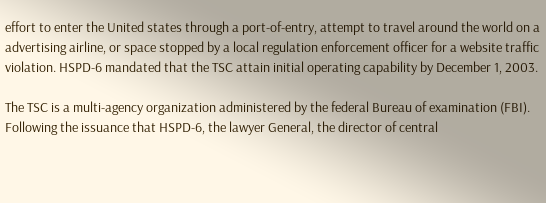effort to enter the United states through a port-of-entry, attempt to travel around the world on a advertising airline, or space stopped by a local regulation enforcement officer for a website traffic violation. HSPD-6 mandated that the TSC attain initial operating capability by December 1, 2003.

The TSC is a multi-agency organization administered by the federal Bureau of examination (FBI). Following the issuance that HSPD-6, the lawyer General, the director of central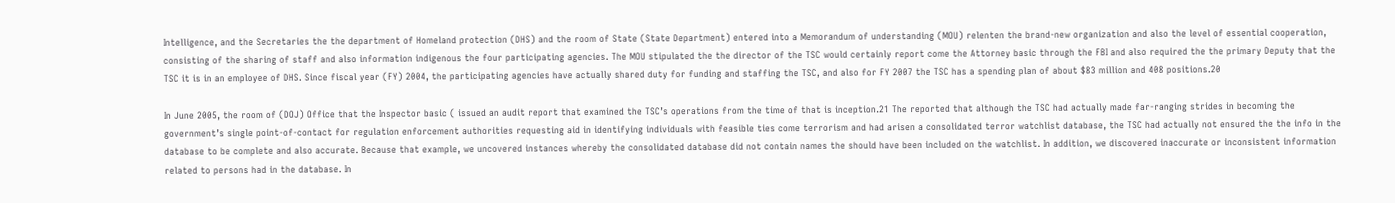Intelligence, and the Secretaries the the department of Homeland protection (DHS) and the room of State (State Department) entered into a Memorandum of understanding (MOU) relenten the brand-new organization and also the level of essential cooperation, consisting of the sharing of staff and also information indigenous the four participating agencies. The MOU stipulated the the director of the TSC would certainly report come the Attorney basic through the FBI and also required the the primary Deputy that the TSC it is in an employee of DHS. Since fiscal year (FY) 2004, the participating agencies have actually shared duty for funding and staffing the TSC, and also for FY 2007 the TSC has a spending plan of about $83 million and 408 positions.20

In June 2005, the room of (DOJ) Office that the Inspector basic ( issued an audit report that examined the TSC’s operations from the time of that is inception.21 The reported that although the TSC had actually made far-ranging strides in becoming the government’s single point-of-contact for regulation enforcement authorities requesting aid in identifying individuals with feasible ties come terrorism and had arisen a consolidated terror watchlist database, the TSC had actually not ensured the the info in the database to be complete and also accurate. Because that example, we uncovered instances whereby the consolidated database did not contain names the should have been included on the watchlist. In addition, we discovered inaccurate or inconsistent information related to persons had in the database. In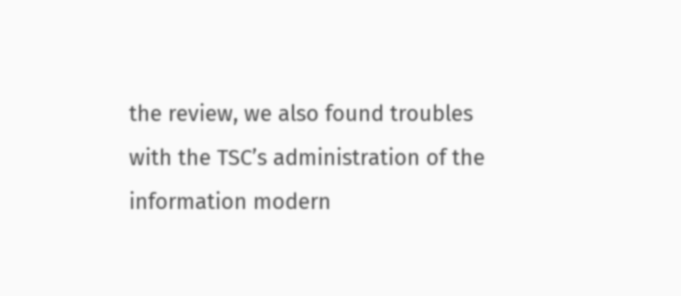the review, we also found troubles with the TSC’s administration of the information modern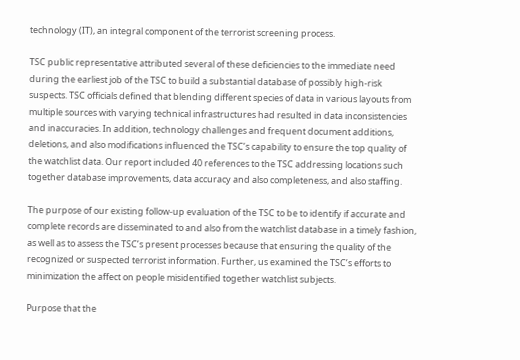technology (IT), an integral component of the terrorist screening process.

TSC public representative attributed several of these deficiencies to the immediate need during the earliest job of the TSC to build a substantial database of possibly high-risk suspects. TSC officials defined that blending different species of data in various layouts from multiple sources with varying technical infrastructures had resulted in data inconsistencies and inaccuracies. In addition, technology challenges and frequent document additions, deletions, and also modifications influenced the TSC’s capability to ensure the top quality of the watchlist data. Our report included 40 references to the TSC addressing locations such together database improvements, data accuracy and also completeness, and also staffing.

The purpose of our existing follow-up evaluation of the TSC to be to identify if accurate and complete records are disseminated to and also from the watchlist database in a timely fashion, as well as to assess the TSC’s present processes because that ensuring the quality of the recognized or suspected terrorist information. Further, us examined the TSC’s efforts to minimization the affect on people misidentified together watchlist subjects.

Purpose that the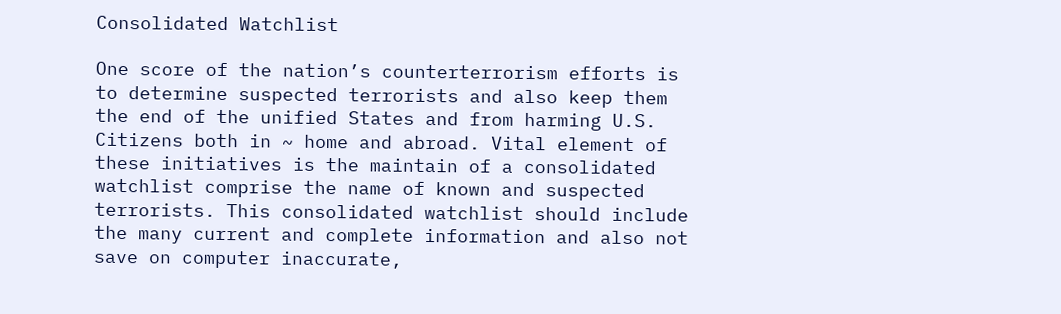Consolidated Watchlist

One score of the nation’s counterterrorism efforts is to determine suspected terrorists and also keep them the end of the unified States and from harming U.S. Citizens both in ~ home and abroad. Vital element of these initiatives is the maintain of a consolidated watchlist comprise the name of known and suspected terrorists. This consolidated watchlist should include the many current and complete information and also not save on computer inaccurate,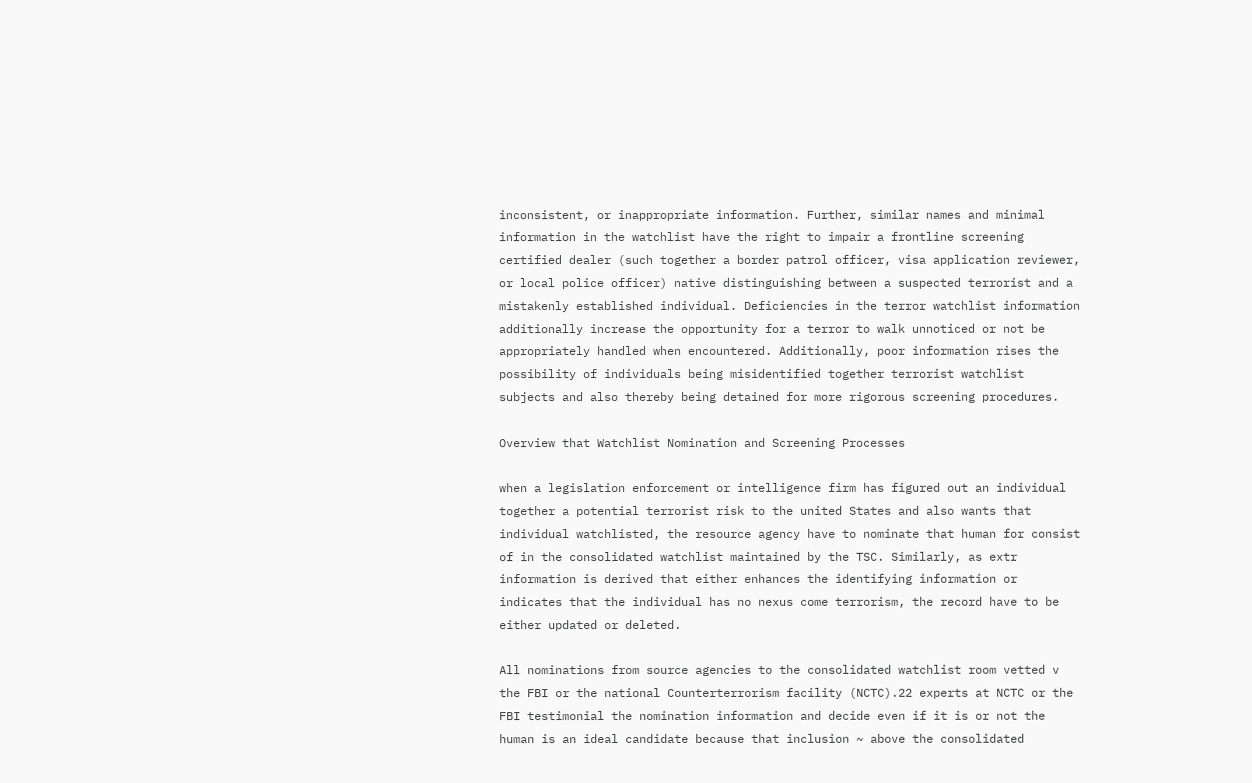inconsistent, or inappropriate information. Further, similar names and minimal information in the watchlist have the right to impair a frontline screening certified dealer (such together a border patrol officer, visa application reviewer, or local police officer) native distinguishing between a suspected terrorist and a mistakenly established individual. Deficiencies in the terror watchlist information additionally increase the opportunity for a terror to walk unnoticed or not be appropriately handled when encountered. Additionally, poor information rises the possibility of individuals being misidentified together terrorist watchlist subjects and also thereby being detained for more rigorous screening procedures.

Overview that Watchlist Nomination and Screening Processes

when a legislation enforcement or intelligence firm has figured out an individual together a potential terrorist risk to the united States and also wants that individual watchlisted, the resource agency have to nominate that human for consist of in the consolidated watchlist maintained by the TSC. Similarly, as extr information is derived that either enhances the identifying information or indicates that the individual has no nexus come terrorism, the record have to be either updated or deleted.

All nominations from source agencies to the consolidated watchlist room vetted v the FBI or the national Counterterrorism facility (NCTC).22 experts at NCTC or the FBI testimonial the nomination information and decide even if it is or not the human is an ideal candidate because that inclusion ~ above the consolidated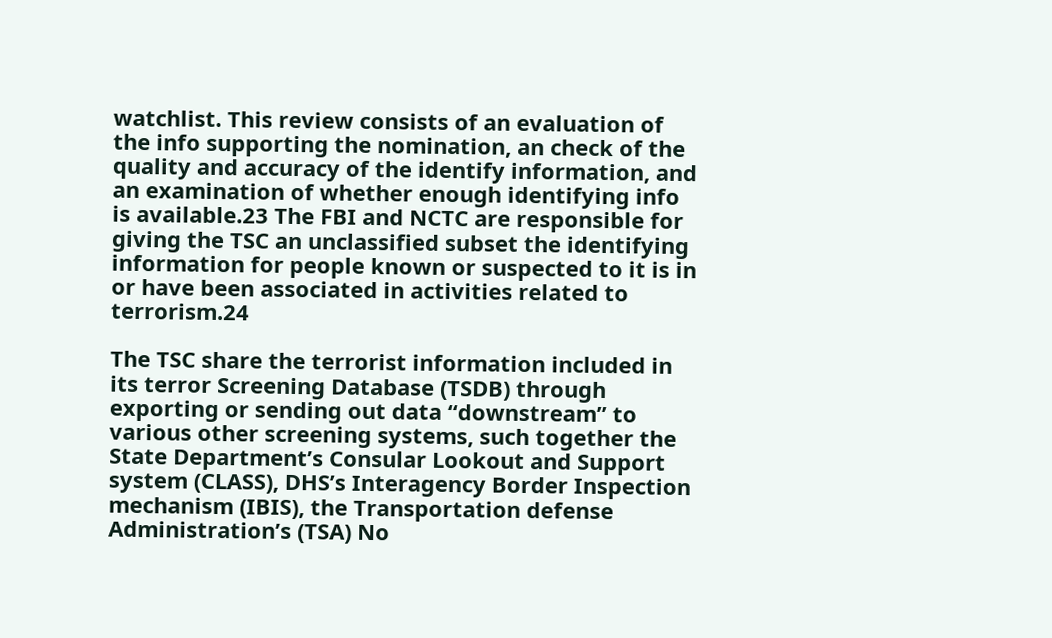watchlist. This review consists of an evaluation of the info supporting the nomination, an check of the quality and accuracy of the identify information, and an examination of whether enough identifying info is available.23 The FBI and NCTC are responsible for giving the TSC an unclassified subset the identifying information for people known or suspected to it is in or have been associated in activities related to terrorism.24

The TSC share the terrorist information included in its terror Screening Database (TSDB) through exporting or sending out data “downstream” to various other screening systems, such together the State Department’s Consular Lookout and Support system (CLASS), DHS’s Interagency Border Inspection mechanism (IBIS), the Transportation defense Administration’s (TSA) No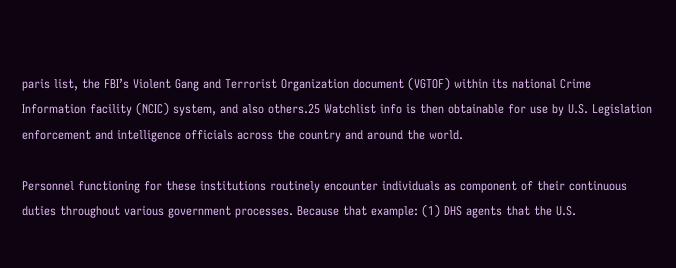paris list, the FBI’s Violent Gang and Terrorist Organization document (VGTOF) within its national Crime Information facility (NCIC) system, and also others.25 Watchlist info is then obtainable for use by U.S. Legislation enforcement and intelligence officials across the country and around the world.

Personnel functioning for these institutions routinely encounter individuals as component of their continuous duties throughout various government processes. Because that example: (1) DHS agents that the U.S.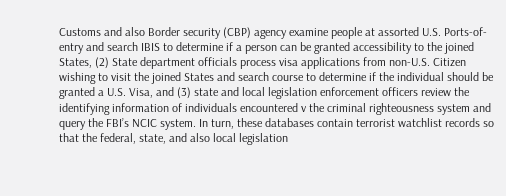Customs and also Border security (CBP) agency examine people at assorted U.S. Ports-of-entry and search IBIS to determine if a person can be granted accessibility to the joined States, (2) State department officials process visa applications from non-U.S. Citizen wishing to visit the joined States and search course to determine if the individual should be granted a U.S. Visa, and (3) state and local legislation enforcement officers review the identifying information of individuals encountered v the criminal righteousness system and query the FBI’s NCIC system. In turn, these databases contain terrorist watchlist records so that the federal, state, and also local legislation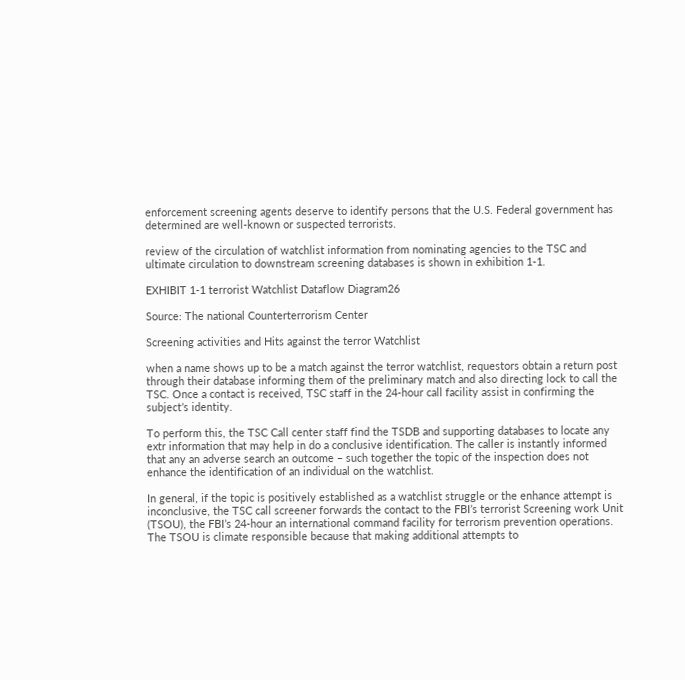enforcement screening agents deserve to identify persons that the U.S. Federal government has determined are well-known or suspected terrorists.

review of the circulation of watchlist information from nominating agencies to the TSC and ultimate circulation to downstream screening databases is shown in exhibition 1-1.

EXHIBIT 1-1 terrorist Watchlist Dataflow Diagram26

Source: The national Counterterrorism Center

Screening activities and Hits against the terror Watchlist

when a name shows up to be a match against the terror watchlist, requestors obtain a return post through their database informing them of the preliminary match and also directing lock to call the TSC. Once a contact is received, TSC staff in the 24-hour call facility assist in confirming the subject’s identity.

To perform this, the TSC Call center staff find the TSDB and supporting databases to locate any extr information that may help in do a conclusive identification. The caller is instantly informed that any an adverse search an outcome – such together the topic of the inspection does not enhance the identification of an individual on the watchlist.

In general, if the topic is positively established as a watchlist struggle or the enhance attempt is inconclusive, the TSC call screener forwards the contact to the FBI’s terrorist Screening work Unit (TSOU), the FBI’s 24-hour an international command facility for terrorism prevention operations. The TSOU is climate responsible because that making additional attempts to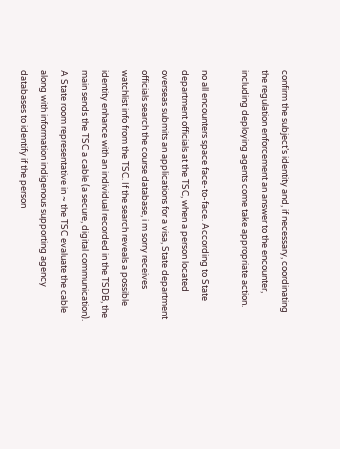confirm the subject’s identity and, if necessary, coordinating the regulation enforcement an answer to the encounter, including deploying agents come take appropriate action.

no all encounters space face-to-face. According to State department officials at the TSC, when a person located overseas submits an applications for a visa, State department officials search the course database, i m sorry receives watchlist info from the TSC. If the search reveals a possible identity enhance with an individual recorded in the TSDB, the main sends the TSC a cable (a secure, digital communication). A State room representative in ~ the TSC evaluate the cable along with information indigenous supporting agency databases to identify if the person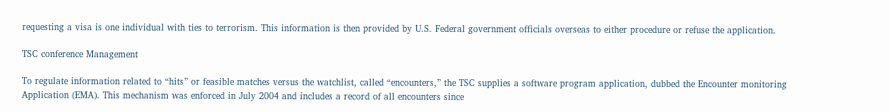requesting a visa is one individual with ties to terrorism. This information is then provided by U.S. Federal government officials overseas to either procedure or refuse the application.

TSC conference Management

To regulate information related to “hits” or feasible matches versus the watchlist, called “encounters,” the TSC supplies a software program application, dubbed the Encounter monitoring Application (EMA). This mechanism was enforced in July 2004 and includes a record of all encounters since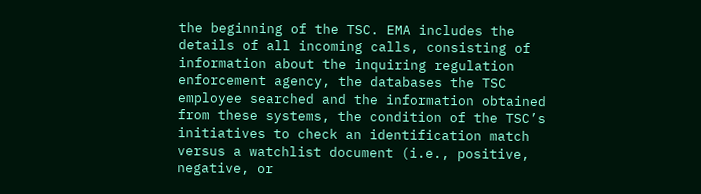the beginning of the TSC. EMA includes the details of all incoming calls, consisting of information about the inquiring regulation enforcement agency, the databases the TSC employee searched and the information obtained from these systems, the condition of the TSC’s initiatives to check an identification match versus a watchlist document (i.e., positive, negative, or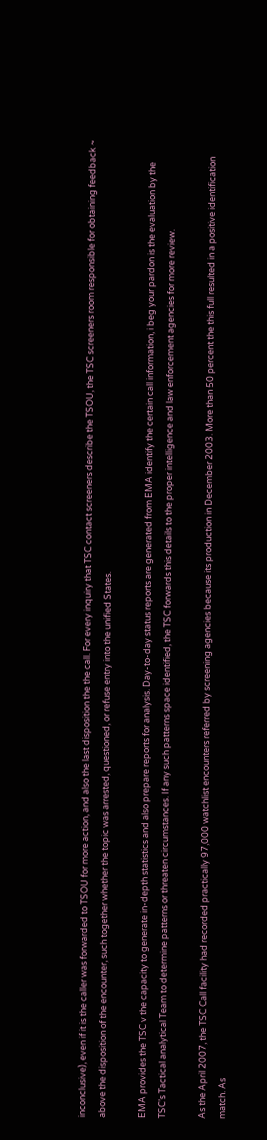inconclusive), even if it is the caller was forwarded to TSOU for more action, and also the last disposition the the call. For every inquiry that TSC contact screeners describe the TSOU, the TSC screeners room responsible for obtaining feedback ~ above the disposition of the encounter, such together whether the topic was arrested, questioned, or refuse entry into the unified States.

EMA provides the TSC v the capacity to generate in-depth statistics and also prepare reports for analysis. Day-to-day status reports are generated from EMA identify the certain call information, i beg your pardon is the evaluation by the TSC’s Tactical analytical Team to determine patterns or threaten circumstances. If any such patterns space identified, the TSC forwards this details to the proper intelligence and law enforcement agencies for more review.

As the April 2007, the TSC Call facility had recorded practically 97,000 watchlist encounters referred by screening agencies because its production in December 2003. More than 50 percent the this full resulted in a positive identification match. As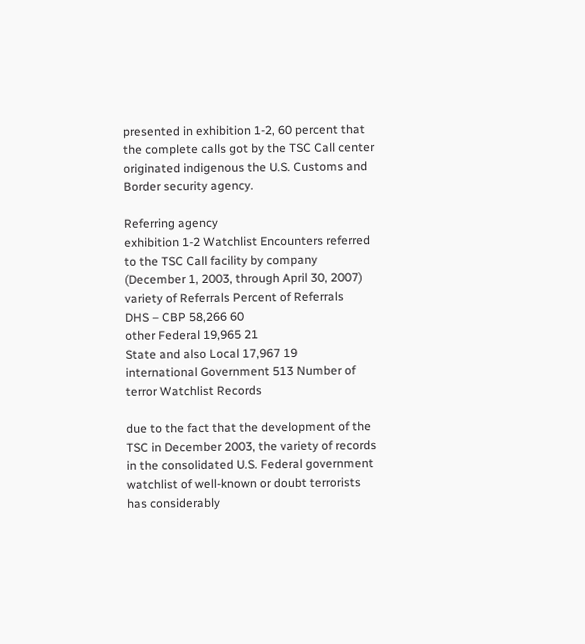presented in exhibition 1-2, 60 percent that the complete calls got by the TSC Call center originated indigenous the U.S. Customs and Border security agency.

Referring agency
exhibition 1-2 Watchlist Encounters referred to the TSC Call facility by company (December 1, 2003, through April 30, 2007)
variety of Referrals Percent of Referrals
DHS – CBP 58,266 60
other Federal 19,965 21
State and also Local 17,967 19
international Government 513 Number of terror Watchlist Records

due to the fact that the development of the TSC in December 2003, the variety of records in the consolidated U.S. Federal government watchlist of well-known or doubt terrorists has considerably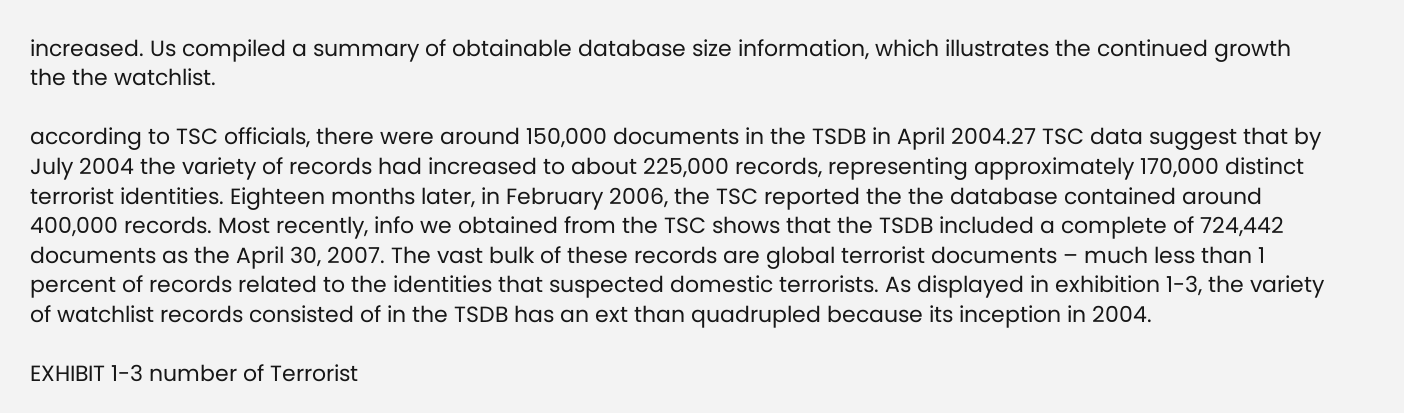increased. Us compiled a summary of obtainable database size information, which illustrates the continued growth the the watchlist.

according to TSC officials, there were around 150,000 documents in the TSDB in April 2004.27 TSC data suggest that by July 2004 the variety of records had increased to about 225,000 records, representing approximately 170,000 distinct terrorist identities. Eighteen months later, in February 2006, the TSC reported the the database contained around 400,000 records. Most recently, info we obtained from the TSC shows that the TSDB included a complete of 724,442 documents as the April 30, 2007. The vast bulk of these records are global terrorist documents – much less than 1 percent of records related to the identities that suspected domestic terrorists. As displayed in exhibition 1-3, the variety of watchlist records consisted of in the TSDB has an ext than quadrupled because its inception in 2004.

EXHIBIT 1-3 number of Terrorist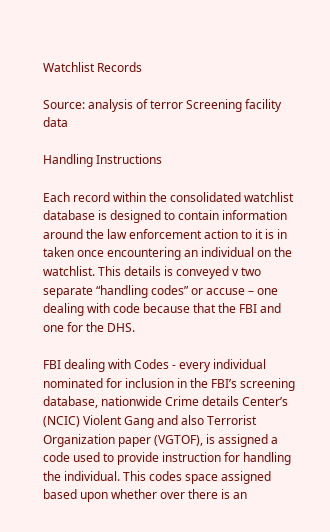Watchlist Records

Source: analysis of terror Screening facility data

Handling Instructions

Each record within the consolidated watchlist database is designed to contain information around the law enforcement action to it is in taken once encountering an individual on the watchlist. This details is conveyed v two separate “handling codes” or accuse – one dealing with code because that the FBI and one for the DHS.

FBI dealing with Codes - every individual nominated for inclusion in the FBI’s screening database, nationwide Crime details Center’s (NCIC) Violent Gang and also Terrorist Organization paper (VGTOF), is assigned a code used to provide instruction for handling the individual. This codes space assigned based upon whether over there is an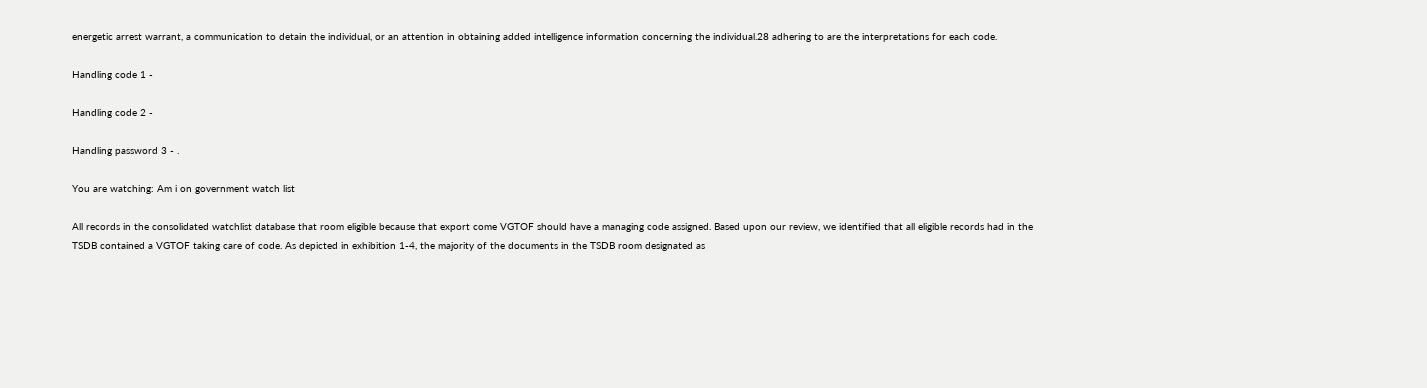energetic arrest warrant, a communication to detain the individual, or an attention in obtaining added intelligence information concerning the individual.28 adhering to are the interpretations for each code.

Handling code 1 -

Handling code 2 -

Handling password 3 - .

You are watching: Am i on government watch list

All records in the consolidated watchlist database that room eligible because that export come VGTOF should have a managing code assigned. Based upon our review, we identified that all eligible records had in the TSDB contained a VGTOF taking care of code. As depicted in exhibition 1-4, the majority of the documents in the TSDB room designated as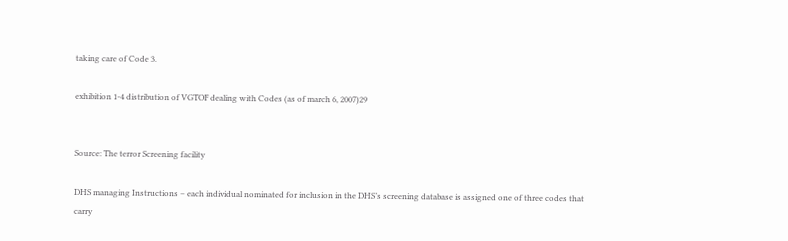taking care of Code 3.

exhibition 1-4 distribution of VGTOF dealing with Codes (as of march 6, 2007)29


Source: The terror Screening facility

DHS managing Instructions – each individual nominated for inclusion in the DHS’s screening database is assigned one of three codes that carry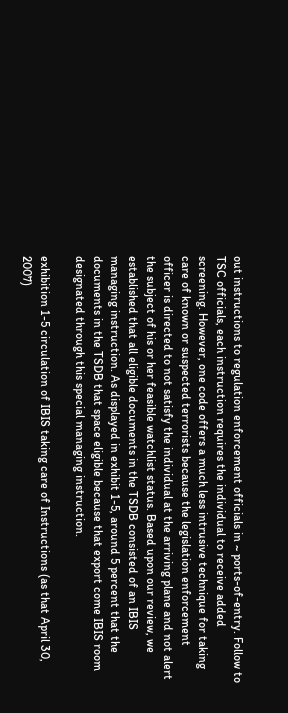out instructions to regulation enforcement officials in ~ ports-of-entry. Follow to TSC officials, each instruction requires the individual to receive added screening. However, one code offers a much less intrusive technique for taking care of known or suspected terrorists because the legislation enforcement officer is directed to not satisfy the individual at the arriving plane and not alert the subject of his or her feasible watchlist status. Based upon our review, we established that all eligible documents in the TSDB consisted of an IBIS managing instruction. As displayed in exhibit 1-5, around 5 percent that the documents in the TSDB that space eligible because that export come IBIS room designated through this special managing instruction.

exhibition 1-5 circulation of IBIS taking care of Instructions (as that April 30, 2007)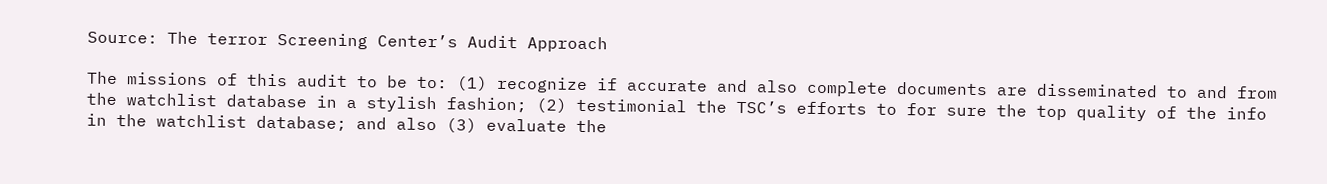Source: The terror Screening Center’s Audit Approach

The missions of this audit to be to: (1) recognize if accurate and also complete documents are disseminated to and from the watchlist database in a stylish fashion; (2) testimonial the TSC’s efforts to for sure the top quality of the info in the watchlist database; and also (3) evaluate the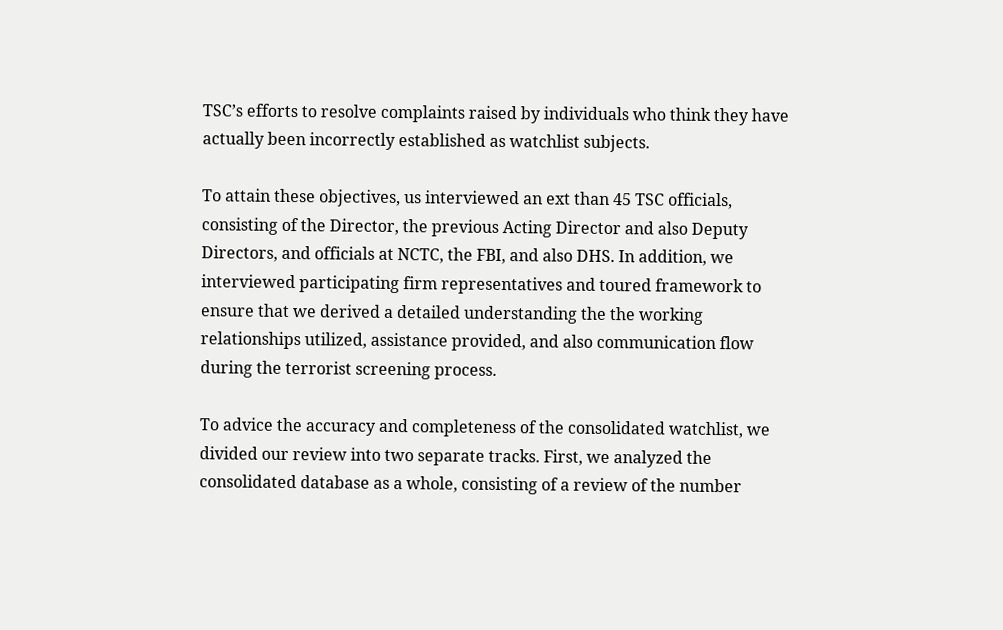TSC’s efforts to resolve complaints raised by individuals who think they have actually been incorrectly established as watchlist subjects.

To attain these objectives, us interviewed an ext than 45 TSC officials, consisting of the Director, the previous Acting Director and also Deputy Directors, and officials at NCTC, the FBI, and also DHS. In addition, we interviewed participating firm representatives and toured framework to ensure that we derived a detailed understanding the the working relationships utilized, assistance provided, and also communication flow during the terrorist screening process.

To advice the accuracy and completeness of the consolidated watchlist, we divided our review into two separate tracks. First, we analyzed the consolidated database as a whole, consisting of a review of the number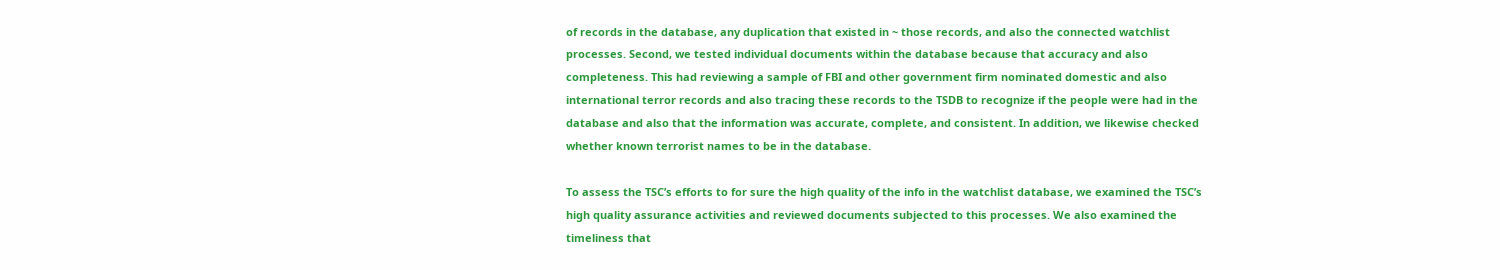of records in the database, any duplication that existed in ~ those records, and also the connected watchlist processes. Second, we tested individual documents within the database because that accuracy and also completeness. This had reviewing a sample of FBI and other government firm nominated domestic and also international terror records and also tracing these records to the TSDB to recognize if the people were had in the database and also that the information was accurate, complete, and consistent. In addition, we likewise checked whether known terrorist names to be in the database.

To assess the TSC’s efforts to for sure the high quality of the info in the watchlist database, we examined the TSC’s high quality assurance activities and reviewed documents subjected to this processes. We also examined the timeliness that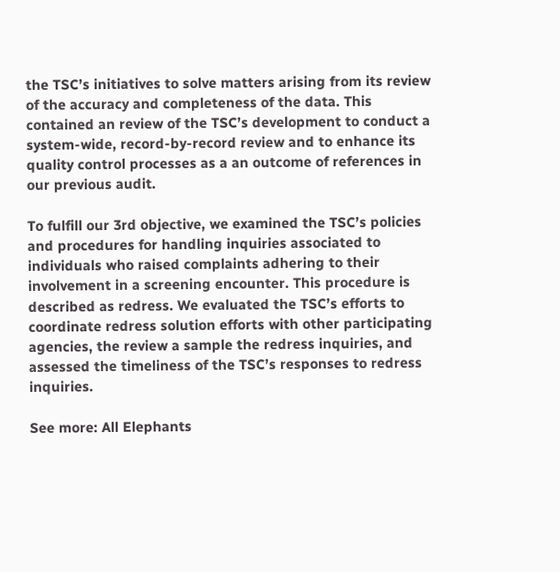the TSC’s initiatives to solve matters arising from its review of the accuracy and completeness of the data. This contained an review of the TSC’s development to conduct a system-wide, record-by-record review and to enhance its quality control processes as a an outcome of references in our previous audit.

To fulfill our 3rd objective, we examined the TSC’s policies and procedures for handling inquiries associated to individuals who raised complaints adhering to their involvement in a screening encounter. This procedure is described as redress. We evaluated the TSC’s efforts to coordinate redress solution efforts with other participating agencies, the review a sample the redress inquiries, and assessed the timeliness of the TSC’s responses to redress inquiries.

See more: All Elephants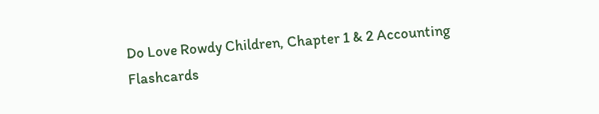Do Love Rowdy Children, Chapter 1 & 2 Accounting Flashcards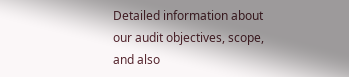Detailed information about our audit objectives, scope, and also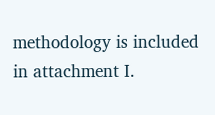methodology is included in attachment I.